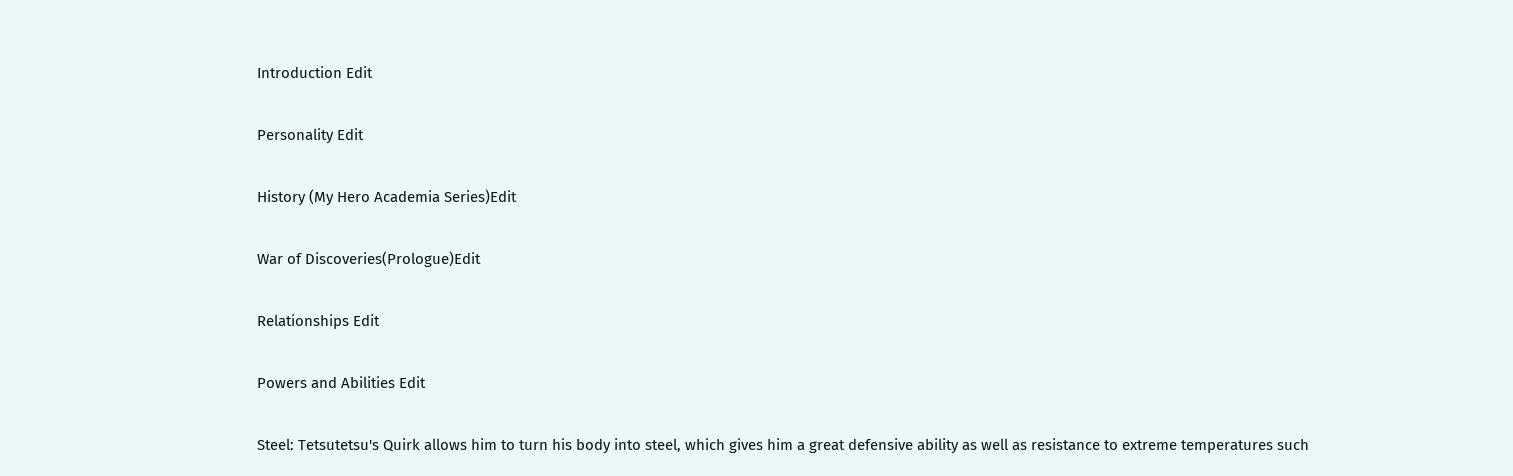Introduction Edit

Personality Edit

History (My Hero Academia Series)Edit

War of Discoveries(Prologue)Edit

Relationships Edit

Powers and Abilities Edit

Steel: Tetsutetsu's Quirk allows him to turn his body into steel, which gives him a great defensive ability as well as resistance to extreme temperatures such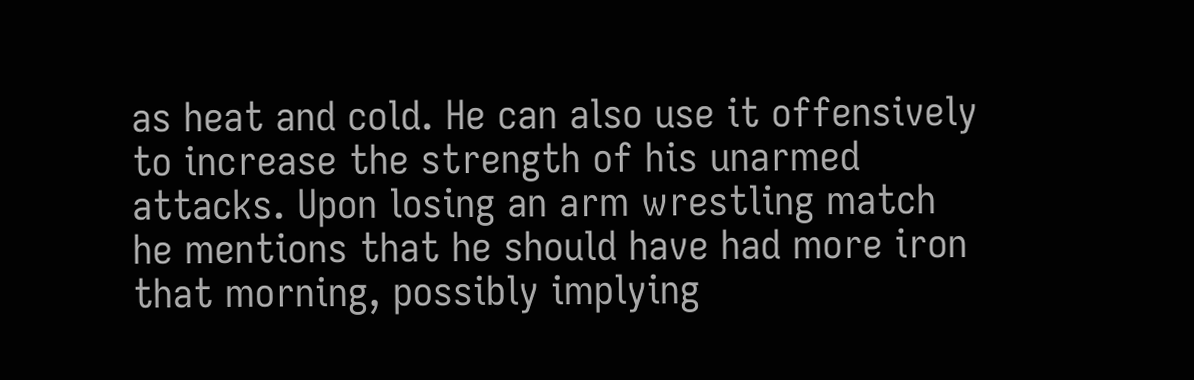as heat and cold. He can also use it offensively to increase the strength of his unarmed attacks. Upon losing an arm wrestling match he mentions that he should have had more iron that morning, possibly implying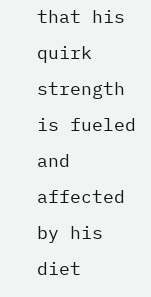that his quirk strength is fueled and affected by his diet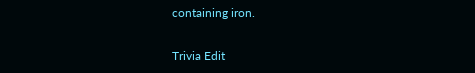containing iron.

Trivia Edit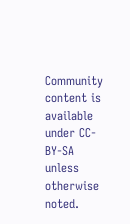Community content is available under CC-BY-SA unless otherwise noted.